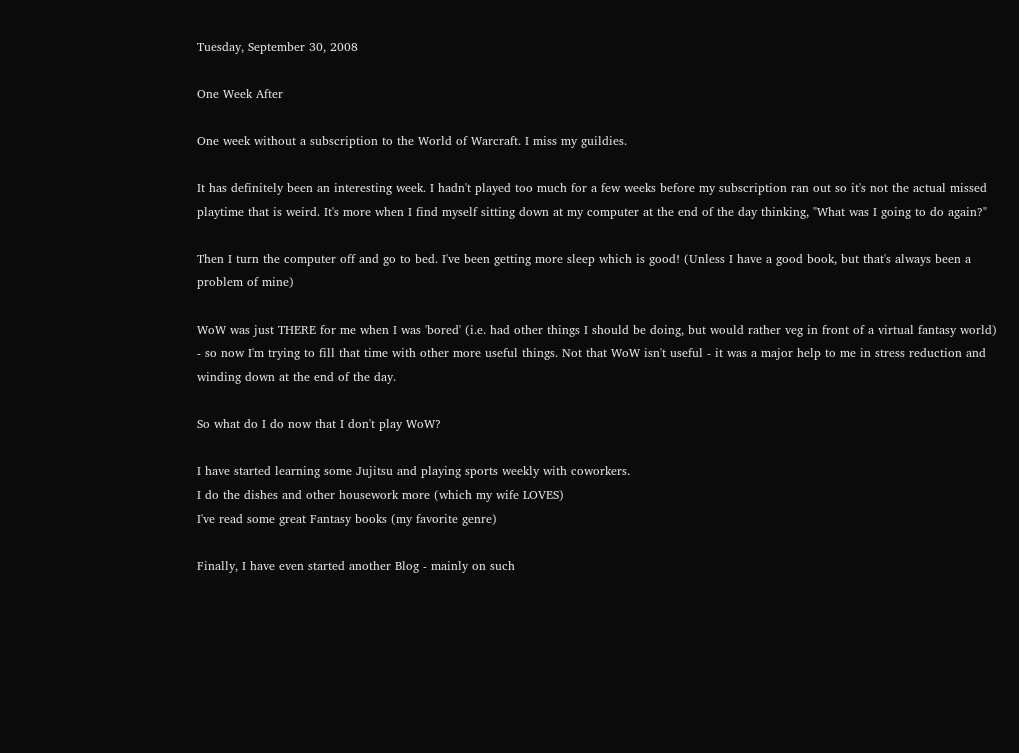Tuesday, September 30, 2008

One Week After

One week without a subscription to the World of Warcraft. I miss my guildies.

It has definitely been an interesting week. I hadn't played too much for a few weeks before my subscription ran out so it's not the actual missed playtime that is weird. It's more when I find myself sitting down at my computer at the end of the day thinking, "What was I going to do again?"

Then I turn the computer off and go to bed. I've been getting more sleep which is good! (Unless I have a good book, but that's always been a problem of mine)

WoW was just THERE for me when I was 'bored' (i.e. had other things I should be doing, but would rather veg in front of a virtual fantasy world) - so now I'm trying to fill that time with other more useful things. Not that WoW isn't useful - it was a major help to me in stress reduction and winding down at the end of the day.

So what do I do now that I don't play WoW?

I have started learning some Jujitsu and playing sports weekly with coworkers.
I do the dishes and other housework more (which my wife LOVES)
I've read some great Fantasy books (my favorite genre)

Finally, I have even started another Blog - mainly on such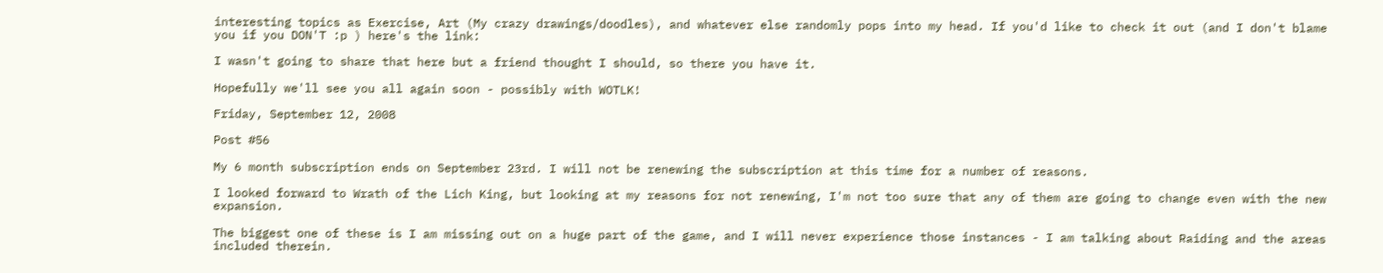interesting topics as Exercise, Art (My crazy drawings/doodles), and whatever else randomly pops into my head. If you'd like to check it out (and I don't blame you if you DON'T :p ) here's the link:

I wasn't going to share that here but a friend thought I should, so there you have it.

Hopefully we'll see you all again soon - possibly with WOTLK!

Friday, September 12, 2008

Post #56

My 6 month subscription ends on September 23rd. I will not be renewing the subscription at this time for a number of reasons.

I looked forward to Wrath of the Lich King, but looking at my reasons for not renewing, I'm not too sure that any of them are going to change even with the new expansion.

The biggest one of these is I am missing out on a huge part of the game, and I will never experience those instances - I am talking about Raiding and the areas included therein.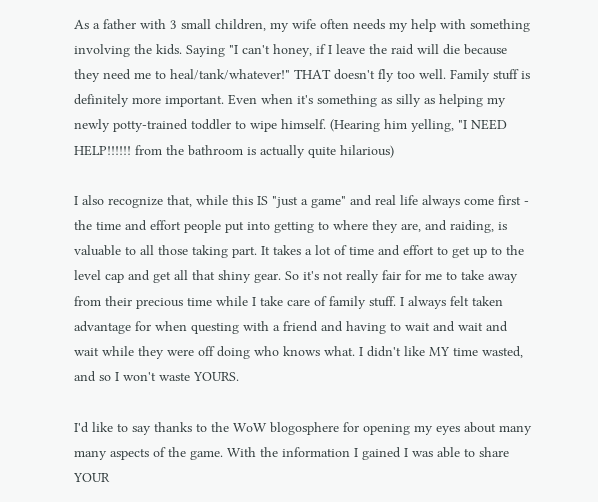As a father with 3 small children, my wife often needs my help with something involving the kids. Saying "I can't honey, if I leave the raid will die because they need me to heal/tank/whatever!" THAT doesn't fly too well. Family stuff is definitely more important. Even when it's something as silly as helping my newly potty-trained toddler to wipe himself. (Hearing him yelling, "I NEED HELP!!!!!! from the bathroom is actually quite hilarious)

I also recognize that, while this IS "just a game" and real life always come first - the time and effort people put into getting to where they are, and raiding, is valuable to all those taking part. It takes a lot of time and effort to get up to the level cap and get all that shiny gear. So it's not really fair for me to take away from their precious time while I take care of family stuff. I always felt taken advantage for when questing with a friend and having to wait and wait and wait while they were off doing who knows what. I didn't like MY time wasted, and so I won't waste YOURS.

I'd like to say thanks to the WoW blogosphere for opening my eyes about many many aspects of the game. With the information I gained I was able to share YOUR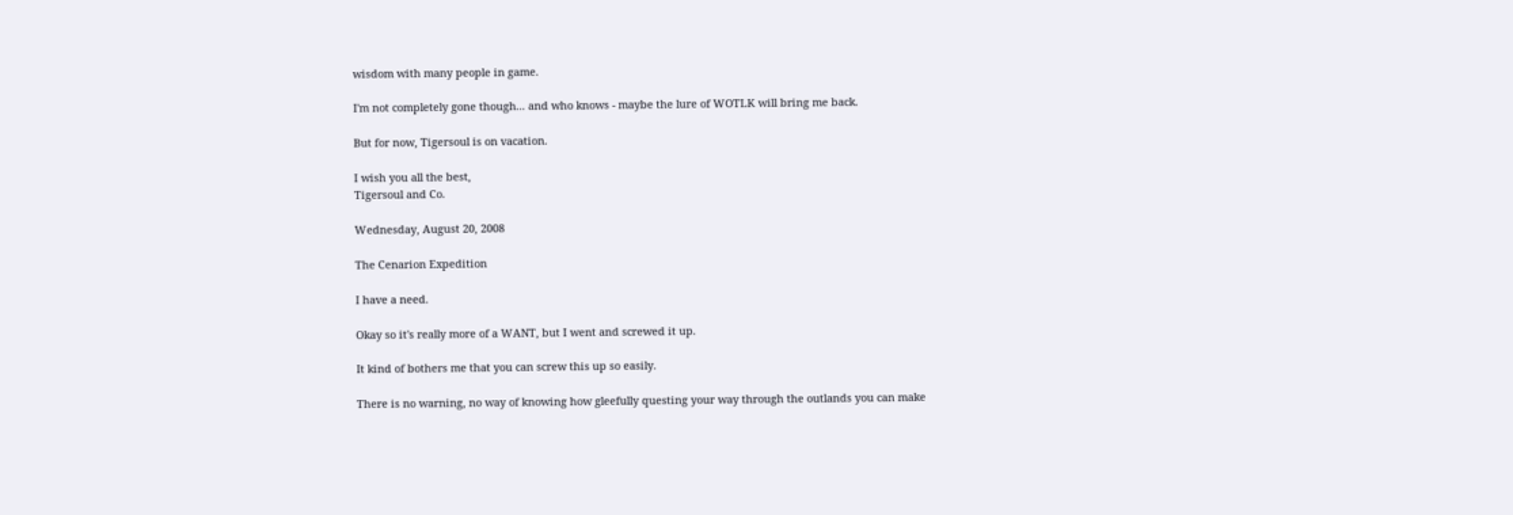wisdom with many people in game.

I'm not completely gone though... and who knows - maybe the lure of WOTLK will bring me back.

But for now, Tigersoul is on vacation.

I wish you all the best,
Tigersoul and Co.

Wednesday, August 20, 2008

The Cenarion Expedition

I have a need.

Okay so it's really more of a WANT, but I went and screwed it up.

It kind of bothers me that you can screw this up so easily.

There is no warning, no way of knowing how gleefully questing your way through the outlands you can make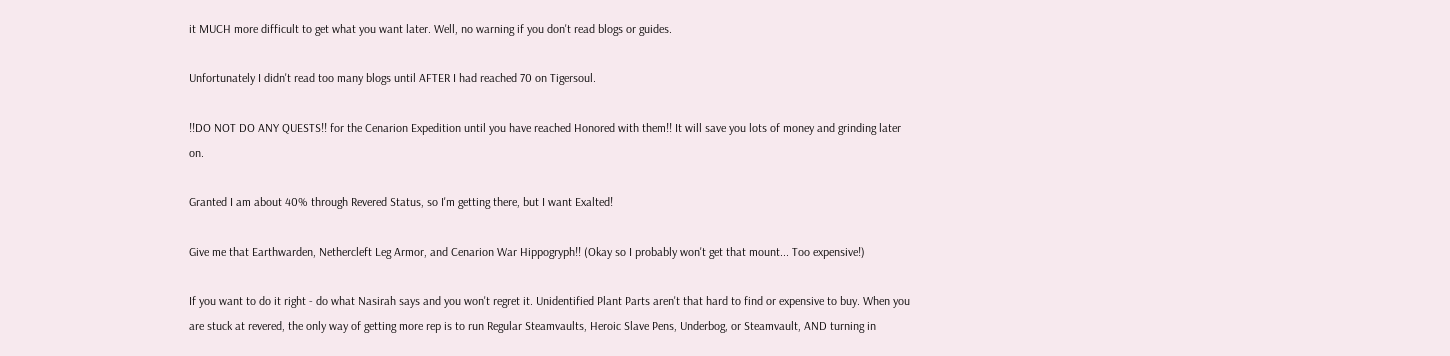it MUCH more difficult to get what you want later. Well, no warning if you don't read blogs or guides.

Unfortunately I didn't read too many blogs until AFTER I had reached 70 on Tigersoul.

!!DO NOT DO ANY QUESTS!! for the Cenarion Expedition until you have reached Honored with them!! It will save you lots of money and grinding later on.

Granted I am about 40% through Revered Status, so I'm getting there, but I want Exalted!

Give me that Earthwarden, Nethercleft Leg Armor, and Cenarion War Hippogryph!! (Okay so I probably won't get that mount... Too expensive!)

If you want to do it right - do what Nasirah says and you won't regret it. Unidentified Plant Parts aren't that hard to find or expensive to buy. When you are stuck at revered, the only way of getting more rep is to run Regular Steamvaults, Heroic Slave Pens, Underbog, or Steamvault, AND turning in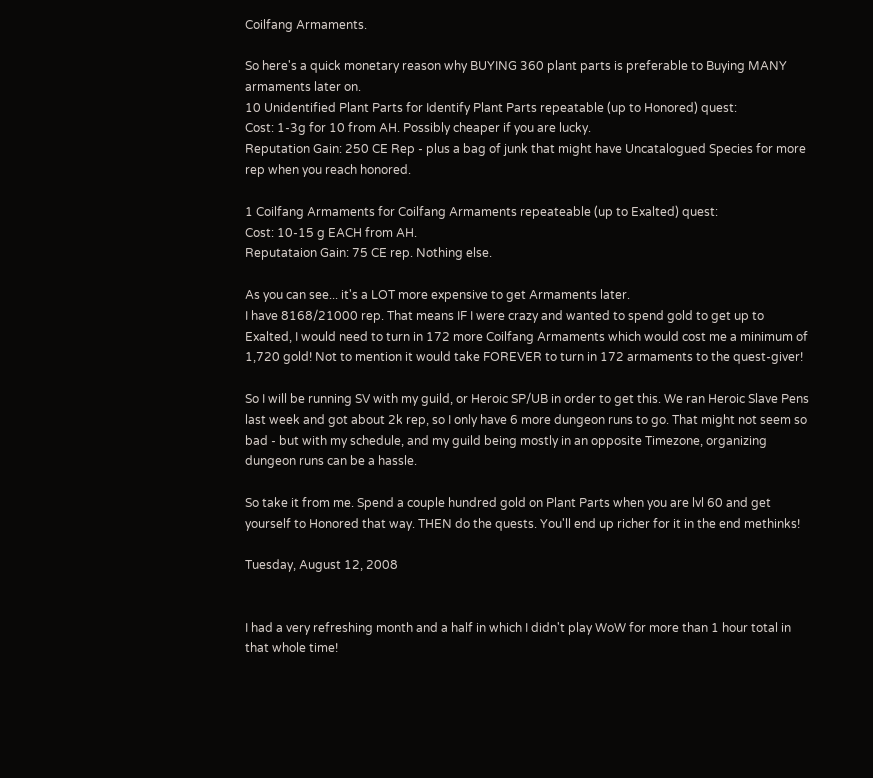Coilfang Armaments.

So here's a quick monetary reason why BUYING 360 plant parts is preferable to Buying MANY armaments later on.
10 Unidentified Plant Parts for Identify Plant Parts repeatable (up to Honored) quest:
Cost: 1-3g for 10 from AH. Possibly cheaper if you are lucky.
Reputation Gain: 250 CE Rep - plus a bag of junk that might have Uncatalogued Species for more rep when you reach honored.

1 Coilfang Armaments for Coilfang Armaments repeateable (up to Exalted) quest:
Cost: 10-15 g EACH from AH.
Reputataion Gain: 75 CE rep. Nothing else.

As you can see... it's a LOT more expensive to get Armaments later.
I have 8168/21000 rep. That means IF I were crazy and wanted to spend gold to get up to Exalted, I would need to turn in 172 more Coilfang Armaments which would cost me a minimum of 1,720 gold! Not to mention it would take FOREVER to turn in 172 armaments to the quest-giver!

So I will be running SV with my guild, or Heroic SP/UB in order to get this. We ran Heroic Slave Pens last week and got about 2k rep, so I only have 6 more dungeon runs to go. That might not seem so bad - but with my schedule, and my guild being mostly in an opposite Timezone, organizing dungeon runs can be a hassle.

So take it from me. Spend a couple hundred gold on Plant Parts when you are lvl 60 and get yourself to Honored that way. THEN do the quests. You'll end up richer for it in the end methinks!

Tuesday, August 12, 2008


I had a very refreshing month and a half in which I didn't play WoW for more than 1 hour total in that whole time!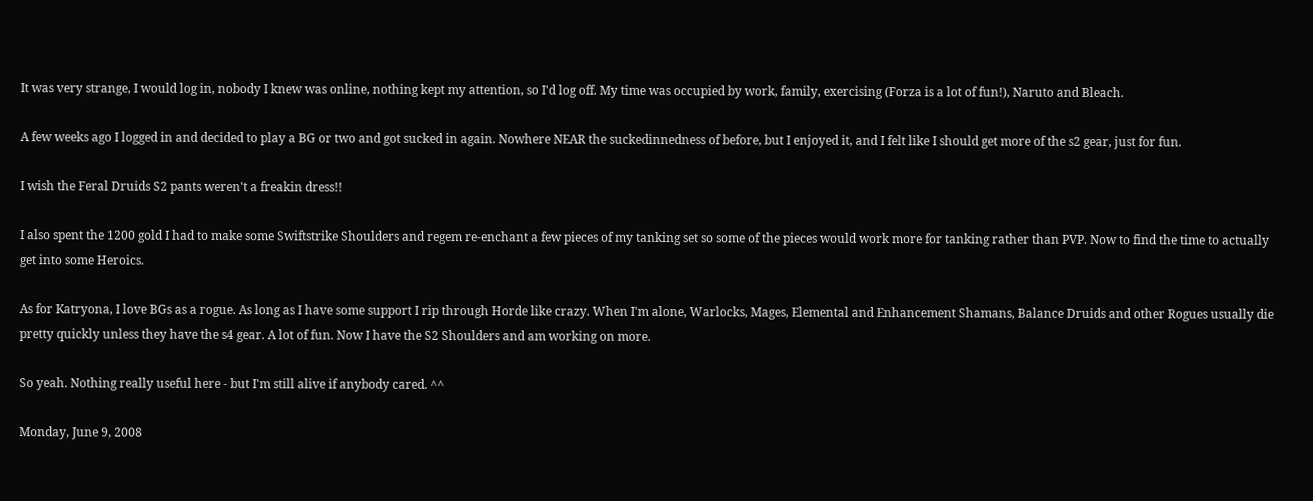It was very strange, I would log in, nobody I knew was online, nothing kept my attention, so I'd log off. My time was occupied by work, family, exercising (Forza is a lot of fun!), Naruto and Bleach.

A few weeks ago I logged in and decided to play a BG or two and got sucked in again. Nowhere NEAR the suckedinnedness of before, but I enjoyed it, and I felt like I should get more of the s2 gear, just for fun.

I wish the Feral Druids S2 pants weren't a freakin dress!!

I also spent the 1200 gold I had to make some Swiftstrike Shoulders and regem re-enchant a few pieces of my tanking set so some of the pieces would work more for tanking rather than PVP. Now to find the time to actually get into some Heroics.

As for Katryona, I love BGs as a rogue. As long as I have some support I rip through Horde like crazy. When I'm alone, Warlocks, Mages, Elemental and Enhancement Shamans, Balance Druids and other Rogues usually die pretty quickly unless they have the s4 gear. A lot of fun. Now I have the S2 Shoulders and am working on more.

So yeah. Nothing really useful here - but I'm still alive if anybody cared. ^^

Monday, June 9, 2008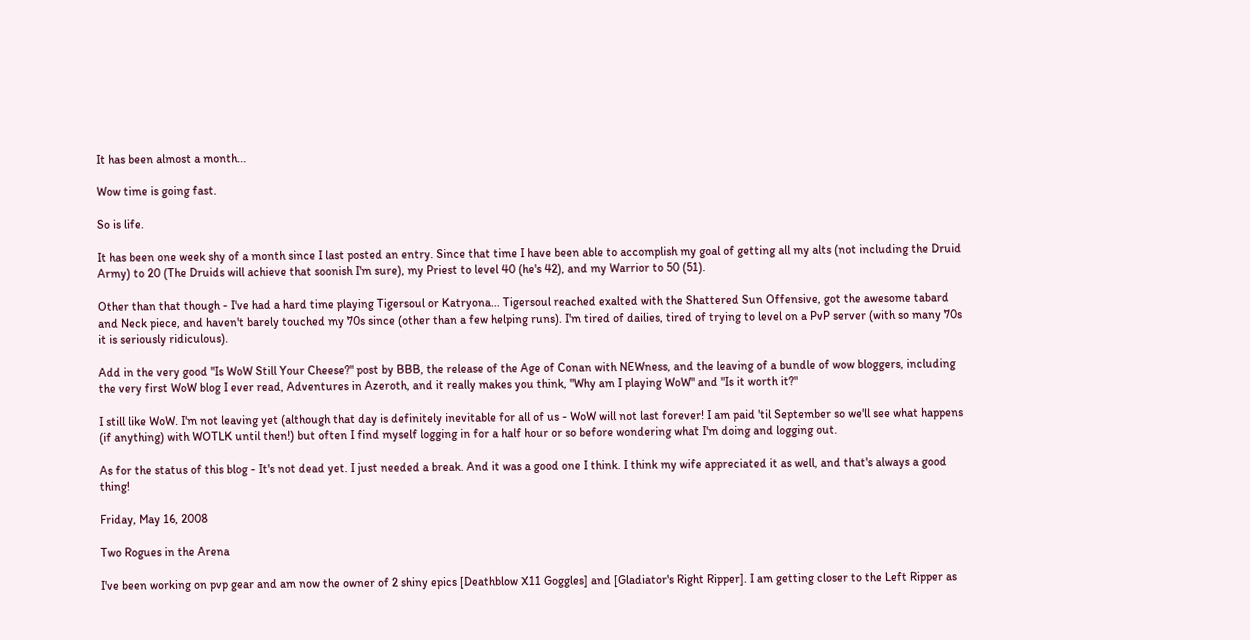It has been almost a month...

Wow time is going fast.

So is life.

It has been one week shy of a month since I last posted an entry. Since that time I have been able to accomplish my goal of getting all my alts (not including the Druid Army) to 20 (The Druids will achieve that soonish I'm sure), my Priest to level 40 (he's 42), and my Warrior to 50 (51).

Other than that though - I've had a hard time playing Tigersoul or Katryona... Tigersoul reached exalted with the Shattered Sun Offensive, got the awesome tabard and Neck piece, and haven't barely touched my 70s since (other than a few helping runs). I'm tired of dailies, tired of trying to level on a PvP server (with so many 70s it is seriously ridiculous).

Add in the very good "Is WoW Still Your Cheese?" post by BBB, the release of the Age of Conan with NEWness, and the leaving of a bundle of wow bloggers, including the very first WoW blog I ever read, Adventures in Azeroth, and it really makes you think, "Why am I playing WoW" and "Is it worth it?"

I still like WoW. I'm not leaving yet (although that day is definitely inevitable for all of us - WoW will not last forever! I am paid 'til September so we'll see what happens (if anything) with WOTLK until then!) but often I find myself logging in for a half hour or so before wondering what I'm doing and logging out.

As for the status of this blog - It's not dead yet. I just needed a break. And it was a good one I think. I think my wife appreciated it as well, and that's always a good thing!

Friday, May 16, 2008

Two Rogues in the Arena

I've been working on pvp gear and am now the owner of 2 shiny epics [Deathblow X11 Goggles] and [Gladiator's Right Ripper]. I am getting closer to the Left Ripper as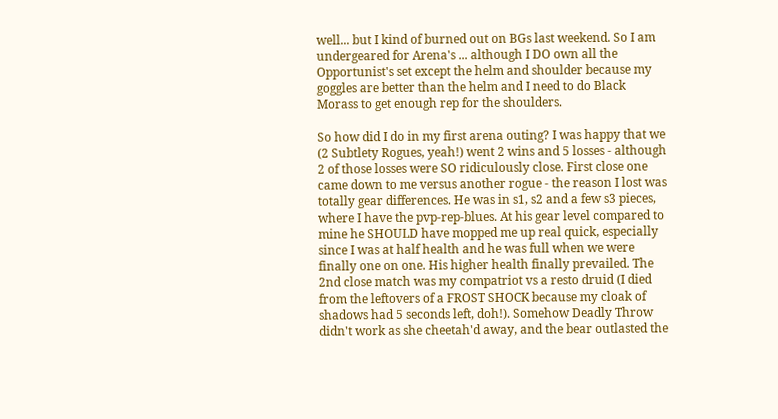well... but I kind of burned out on BGs last weekend. So I am undergeared for Arena's ... although I DO own all the Opportunist's set except the helm and shoulder because my goggles are better than the helm and I need to do Black Morass to get enough rep for the shoulders.

So how did I do in my first arena outing? I was happy that we (2 Subtlety Rogues, yeah!) went 2 wins and 5 losses - although 2 of those losses were SO ridiculously close. First close one came down to me versus another rogue - the reason I lost was totally gear differences. He was in s1, s2 and a few s3 pieces, where I have the pvp-rep-blues. At his gear level compared to mine he SHOULD have mopped me up real quick, especially since I was at half health and he was full when we were finally one on one. His higher health finally prevailed. The 2nd close match was my compatriot vs a resto druid (I died from the leftovers of a FROST SHOCK because my cloak of shadows had 5 seconds left, doh!). Somehow Deadly Throw didn't work as she cheetah'd away, and the bear outlasted the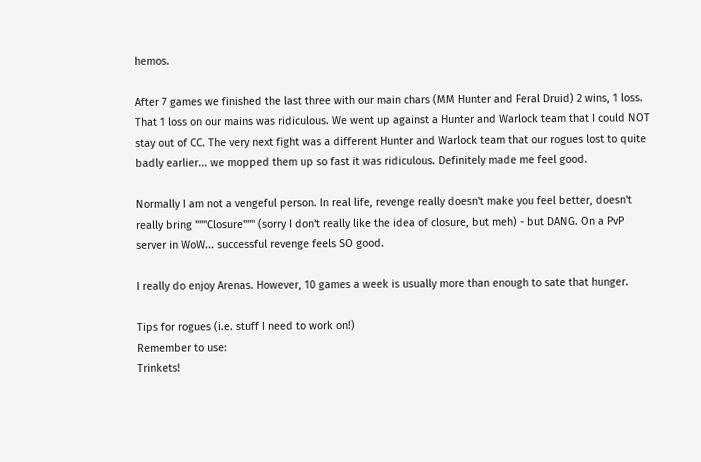hemos.

After 7 games we finished the last three with our main chars (MM Hunter and Feral Druid) 2 wins, 1 loss. That 1 loss on our mains was ridiculous. We went up against a Hunter and Warlock team that I could NOT stay out of CC. The very next fight was a different Hunter and Warlock team that our rogues lost to quite badly earlier... we mopped them up so fast it was ridiculous. Definitely made me feel good.

Normally I am not a vengeful person. In real life, revenge really doesn't make you feel better, doesn't really bring """Closure""" (sorry I don't really like the idea of closure, but meh) - but DANG. On a PvP server in WoW... successful revenge feels SO good.

I really do enjoy Arenas. However, 10 games a week is usually more than enough to sate that hunger.

Tips for rogues (i.e. stuff I need to work on!)
Remember to use:
Trinkets!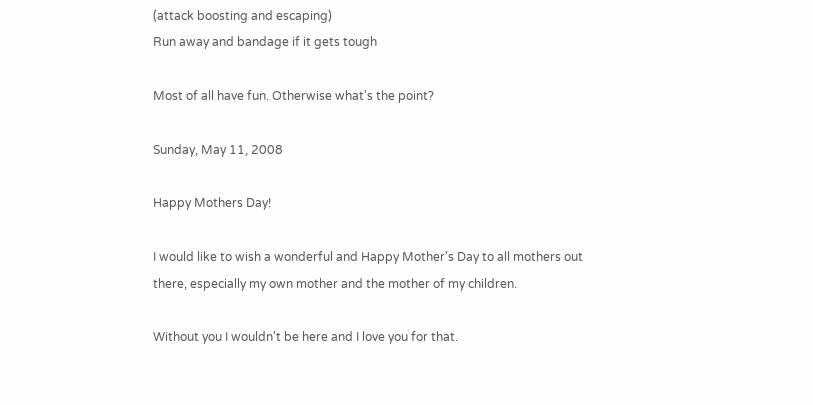(attack boosting and escaping)
Run away and bandage if it gets tough

Most of all have fun. Otherwise what's the point?

Sunday, May 11, 2008

Happy Mothers Day!

I would like to wish a wonderful and Happy Mother's Day to all mothers out there, especially my own mother and the mother of my children.

Without you I wouldn't be here and I love you for that.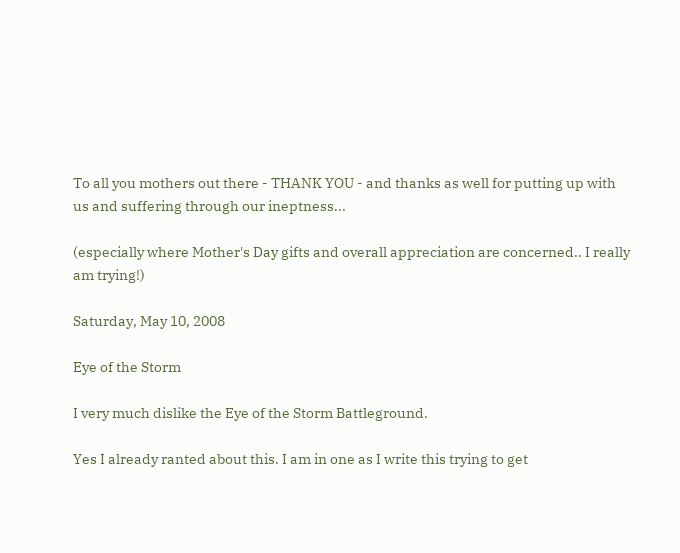To all you mothers out there - THANK YOU - and thanks as well for putting up with us and suffering through our ineptness...

(especially where Mother's Day gifts and overall appreciation are concerned.. I really am trying!)

Saturday, May 10, 2008

Eye of the Storm

I very much dislike the Eye of the Storm Battleground.

Yes I already ranted about this. I am in one as I write this trying to get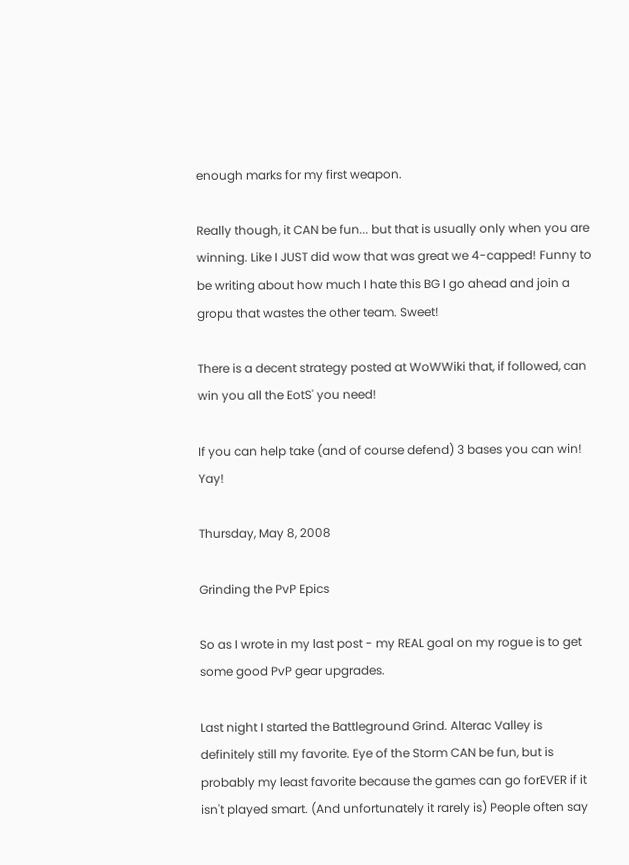enough marks for my first weapon.

Really though, it CAN be fun... but that is usually only when you are winning. Like I JUST did wow that was great we 4-capped! Funny to be writing about how much I hate this BG I go ahead and join a gropu that wastes the other team. Sweet!

There is a decent strategy posted at WoWWiki that, if followed, can win you all the EotS' you need!

If you can help take (and of course defend) 3 bases you can win! Yay!

Thursday, May 8, 2008

Grinding the PvP Epics

So as I wrote in my last post - my REAL goal on my rogue is to get some good PvP gear upgrades.

Last night I started the Battleground Grind. Alterac Valley is definitely still my favorite. Eye of the Storm CAN be fun, but is probably my least favorite because the games can go forEVER if it isn't played smart. (And unfortunately it rarely is) People often say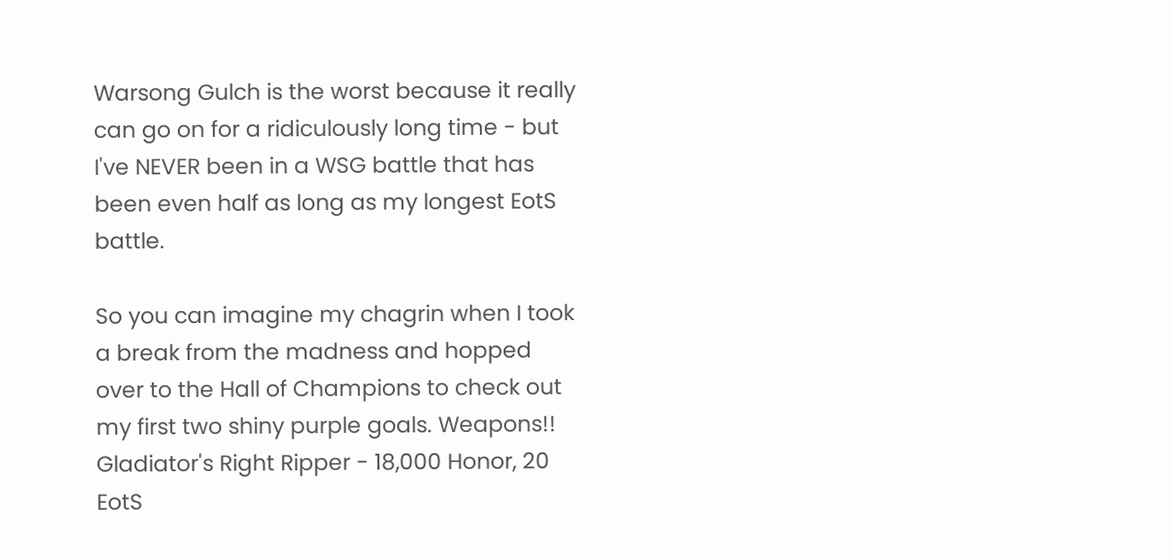Warsong Gulch is the worst because it really can go on for a ridiculously long time - but I've NEVER been in a WSG battle that has been even half as long as my longest EotS battle.

So you can imagine my chagrin when I took a break from the madness and hopped over to the Hall of Champions to check out my first two shiny purple goals. Weapons!!
Gladiator's Right Ripper - 18,000 Honor, 20 EotS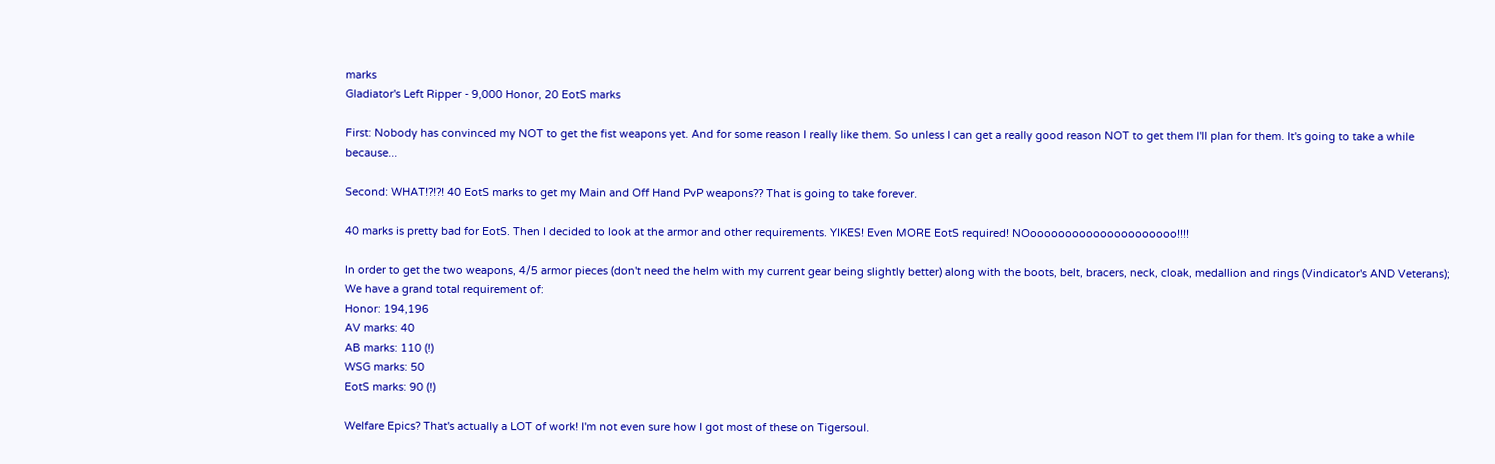marks
Gladiator's Left Ripper - 9,000 Honor, 20 EotS marks

First: Nobody has convinced my NOT to get the fist weapons yet. And for some reason I really like them. So unless I can get a really good reason NOT to get them I'll plan for them. It's going to take a while because...

Second: WHAT!?!?! 40 EotS marks to get my Main and Off Hand PvP weapons?? That is going to take forever.

40 marks is pretty bad for EotS. Then I decided to look at the armor and other requirements. YIKES! Even MORE EotS required! NOooooooooooooooooooooo!!!!

In order to get the two weapons, 4/5 armor pieces (don't need the helm with my current gear being slightly better) along with the boots, belt, bracers, neck, cloak, medallion and rings (Vindicator's AND Veterans);
We have a grand total requirement of:
Honor: 194,196
AV marks: 40
AB marks: 110 (!)
WSG marks: 50
EotS marks: 90 (!)

Welfare Epics? That's actually a LOT of work! I'm not even sure how I got most of these on Tigersoul.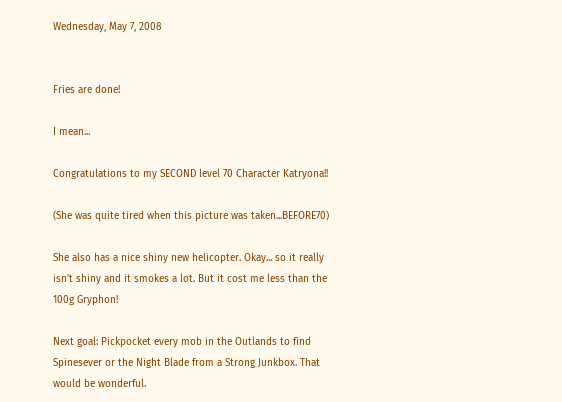Wednesday, May 7, 2008


Fries are done!

I mean...

Congratulations to my SECOND level 70 Character Katryona!!

(She was quite tired when this picture was taken...BEFORE70)

She also has a nice shiny new helicopter. Okay... so it really isn't shiny and it smokes a lot. But it cost me less than the 100g Gryphon!

Next goal: Pickpocket every mob in the Outlands to find Spinesever or the Night Blade from a Strong Junkbox. That would be wonderful.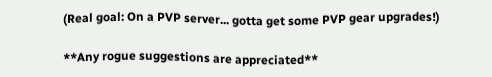(Real goal: On a PVP server... gotta get some PVP gear upgrades!)

**Any rogue suggestions are appreciated**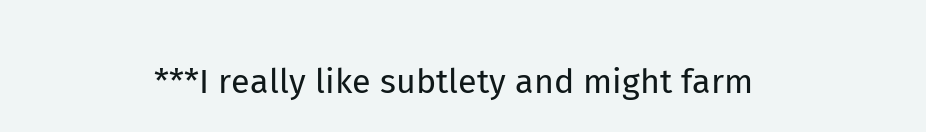***I really like subtlety and might farm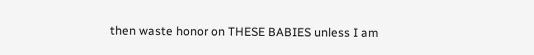then waste honor on THESE BABIES unless I am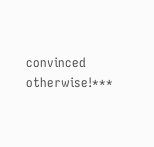convinced otherwise!***